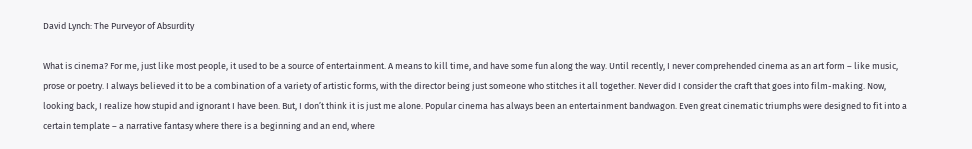David Lynch: The Purveyor of Absurdity

What is cinema? For me, just like most people, it used to be a source of entertainment. A means to kill time, and have some fun along the way. Until recently, I never comprehended cinema as an art form – like music, prose or poetry. I always believed it to be a combination of a variety of artistic forms, with the director being just someone who stitches it all together. Never did I consider the craft that goes into film-making. Now, looking back, I realize how stupid and ignorant I have been. But, I don’t think it is just me alone. Popular cinema has always been an entertainment bandwagon. Even great cinematic triumphs were designed to fit into a certain template – a narrative fantasy where there is a beginning and an end, where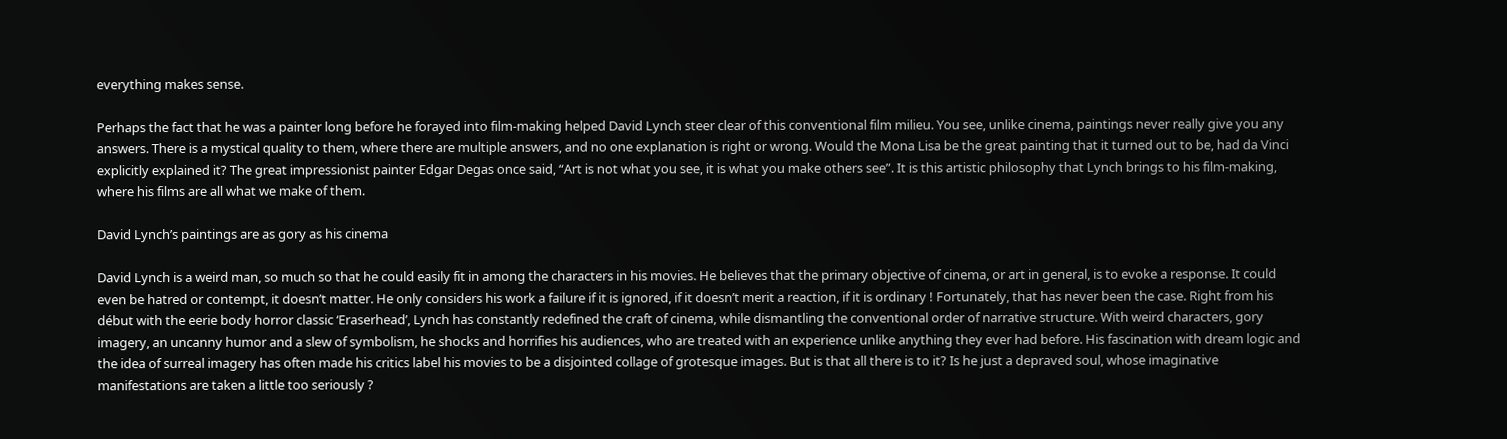everything makes sense.

Perhaps the fact that he was a painter long before he forayed into film-making helped David Lynch steer clear of this conventional film milieu. You see, unlike cinema, paintings never really give you any answers. There is a mystical quality to them, where there are multiple answers, and no one explanation is right or wrong. Would the Mona Lisa be the great painting that it turned out to be, had da Vinci explicitly explained it? The great impressionist painter Edgar Degas once said, “Art is not what you see, it is what you make others see”. It is this artistic philosophy that Lynch brings to his film-making, where his films are all what we make of them.

David Lynch’s paintings are as gory as his cinema

David Lynch is a weird man, so much so that he could easily fit in among the characters in his movies. He believes that the primary objective of cinema, or art in general, is to evoke a response. It could even be hatred or contempt, it doesn’t matter. He only considers his work a failure if it is ignored, if it doesn’t merit a reaction, if it is ordinary ! Fortunately, that has never been the case. Right from his début with the eerie body horror classic ‘Eraserhead’, Lynch has constantly redefined the craft of cinema, while dismantling the conventional order of narrative structure. With weird characters, gory imagery, an uncanny humor and a slew of symbolism, he shocks and horrifies his audiences, who are treated with an experience unlike anything they ever had before. His fascination with dream logic and the idea of surreal imagery has often made his critics label his movies to be a disjointed collage of grotesque images. But is that all there is to it? Is he just a depraved soul, whose imaginative manifestations are taken a little too seriously ?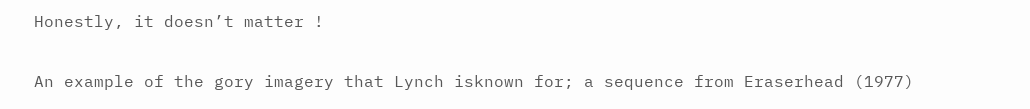Honestly, it doesn’t matter !

An example of the gory imagery that Lynch isknown for; a sequence from Eraserhead (1977)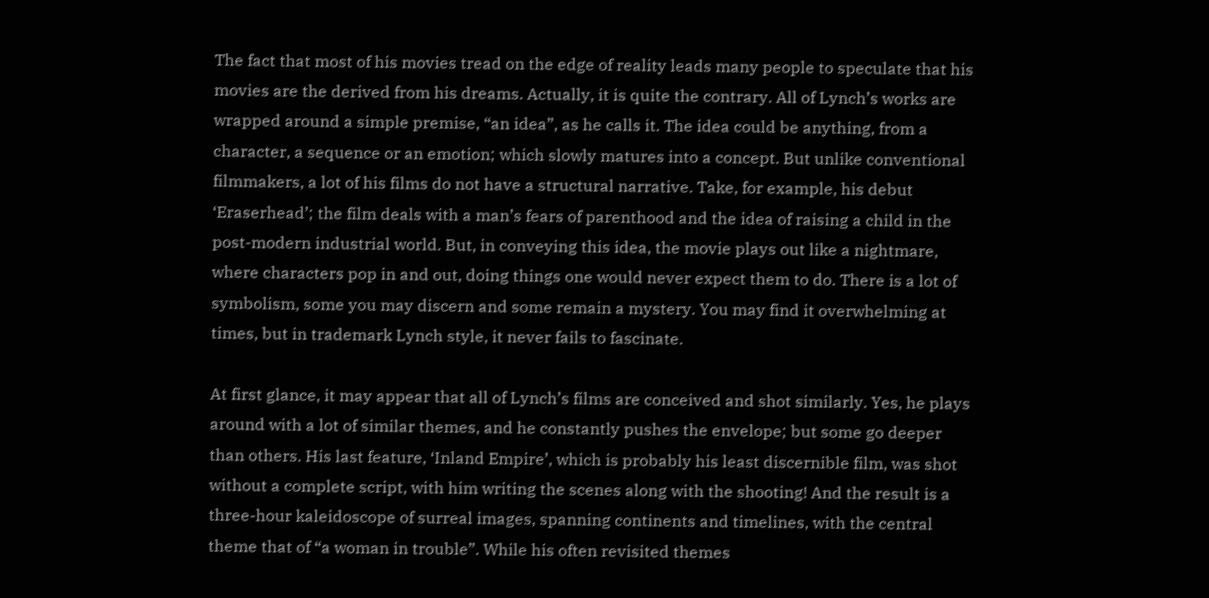The fact that most of his movies tread on the edge of reality leads many people to speculate that his movies are the derived from his dreams. Actually, it is quite the contrary. All of Lynch’s works are wrapped around a simple premise, “an idea”, as he calls it. The idea could be anything, from a character, a sequence or an emotion; which slowly matures into a concept. But unlike conventional filmmakers, a lot of his films do not have a structural narrative. Take, for example, his debut ‘Eraserhead’; the film deals with a man’s fears of parenthood and the idea of raising a child in the post-modern industrial world. But, in conveying this idea, the movie plays out like a nightmare, where characters pop in and out, doing things one would never expect them to do. There is a lot of symbolism, some you may discern and some remain a mystery. You may find it overwhelming at times, but in trademark Lynch style, it never fails to fascinate.

At first glance, it may appear that all of Lynch’s films are conceived and shot similarly. Yes, he plays around with a lot of similar themes, and he constantly pushes the envelope; but some go deeper than others. His last feature, ‘Inland Empire’, which is probably his least discernible film, was shot without a complete script, with him writing the scenes along with the shooting! And the result is a three-hour kaleidoscope of surreal images, spanning continents and timelines, with the central theme that of “a woman in trouble”. While his often revisited themes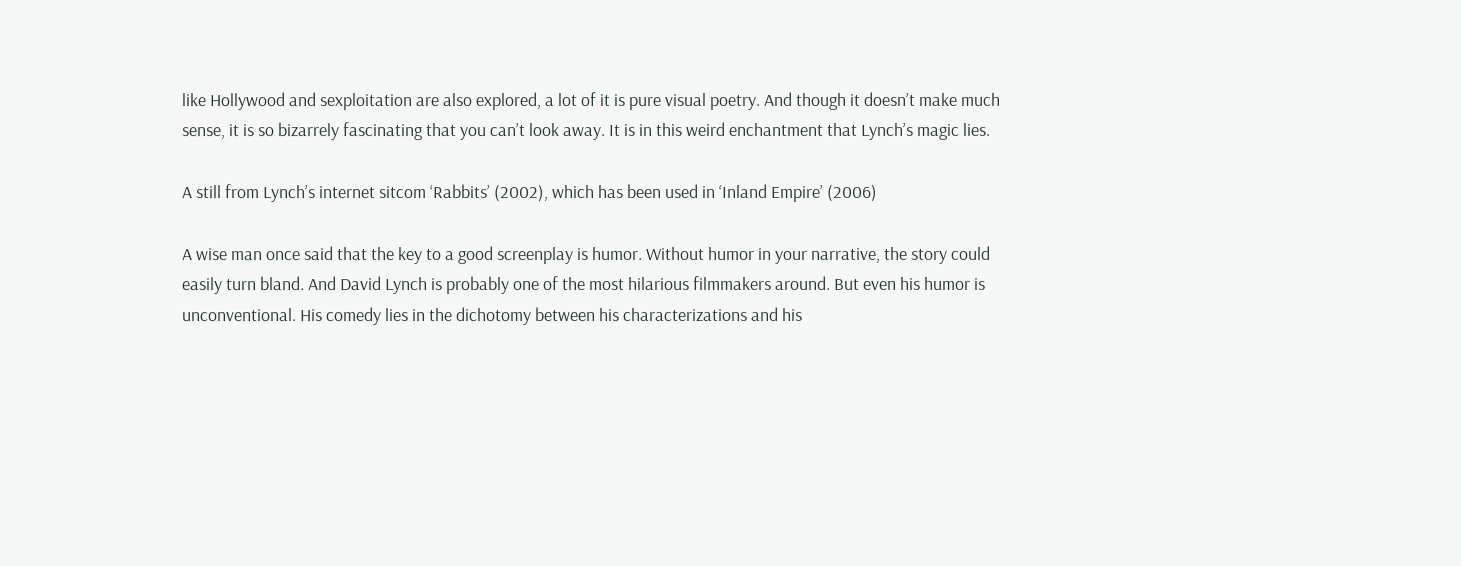like Hollywood and sexploitation are also explored, a lot of it is pure visual poetry. And though it doesn’t make much sense, it is so bizarrely fascinating that you can’t look away. It is in this weird enchantment that Lynch’s magic lies.

A still from Lynch’s internet sitcom ‘Rabbits’ (2002), which has been used in ‘Inland Empire’ (2006)

A wise man once said that the key to a good screenplay is humor. Without humor in your narrative, the story could easily turn bland. And David Lynch is probably one of the most hilarious filmmakers around. But even his humor is unconventional. His comedy lies in the dichotomy between his characterizations and his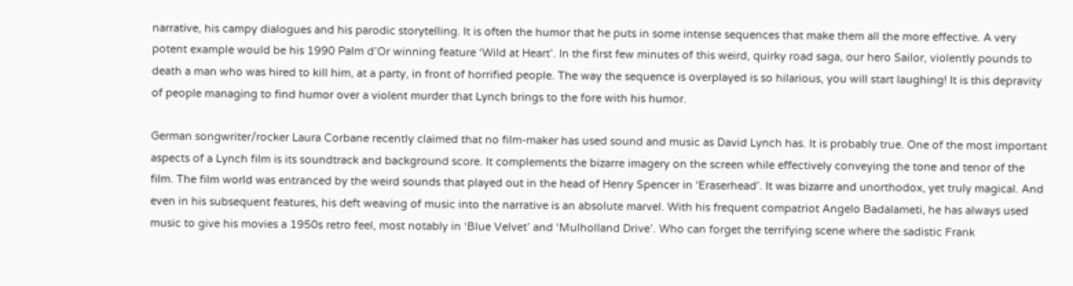narrative, his campy dialogues and his parodic storytelling. It is often the humor that he puts in some intense sequences that make them all the more effective. A very potent example would be his 1990 Palm d’Or winning feature ‘Wild at Heart’. In the first few minutes of this weird, quirky road saga, our hero Sailor, violently pounds to death a man who was hired to kill him, at a party, in front of horrified people. The way the sequence is overplayed is so hilarious, you will start laughing! It is this depravity of people managing to find humor over a violent murder that Lynch brings to the fore with his humor.

German songwriter/rocker Laura Corbane recently claimed that no film-maker has used sound and music as David Lynch has. It is probably true. One of the most important aspects of a Lynch film is its soundtrack and background score. It complements the bizarre imagery on the screen while effectively conveying the tone and tenor of the film. The film world was entranced by the weird sounds that played out in the head of Henry Spencer in ‘Eraserhead’. It was bizarre and unorthodox, yet truly magical. And even in his subsequent features, his deft weaving of music into the narrative is an absolute marvel. With his frequent compatriot Angelo Badalameti, he has always used music to give his movies a 1950s retro feel, most notably in ‘Blue Velvet’ and ‘Mulholland Drive’. Who can forget the terrifying scene where the sadistic Frank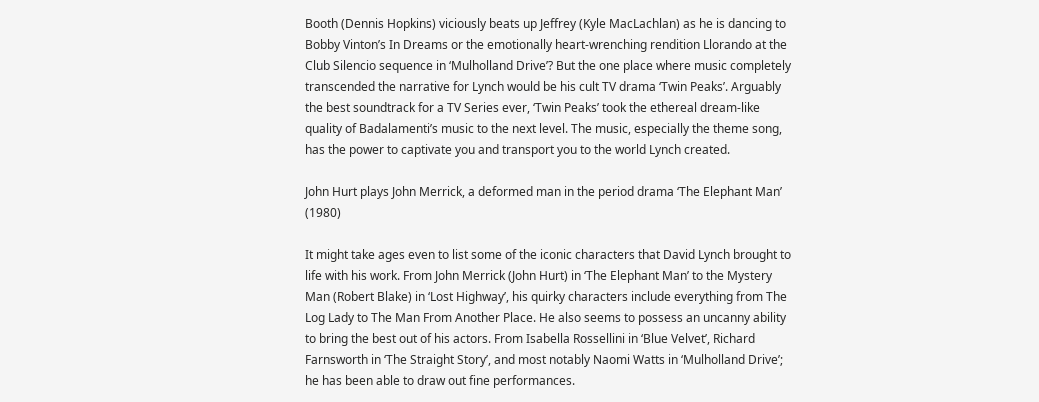Booth (Dennis Hopkins) viciously beats up Jeffrey (Kyle MacLachlan) as he is dancing to Bobby Vinton’s In Dreams or the emotionally heart-wrenching rendition Llorando at the Club Silencio sequence in ‘Mulholland Drive’? But the one place where music completely transcended the narrative for Lynch would be his cult TV drama ‘Twin Peaks’. Arguably the best soundtrack for a TV Series ever, ‘Twin Peaks’ took the ethereal dream-like quality of Badalamenti’s music to the next level. The music, especially the theme song, has the power to captivate you and transport you to the world Lynch created.

John Hurt plays John Merrick, a deformed man in the period drama ‘The Elephant Man’ (1980)

It might take ages even to list some of the iconic characters that David Lynch brought to life with his work. From John Merrick (John Hurt) in ‘The Elephant Man’ to the Mystery Man (Robert Blake) in ‘Lost Highway’, his quirky characters include everything from The Log Lady to The Man From Another Place. He also seems to possess an uncanny ability to bring the best out of his actors. From Isabella Rossellini in ‘Blue Velvet’, Richard Farnsworth in ‘The Straight Story’, and most notably Naomi Watts in ‘Mulholland Drive’; he has been able to draw out fine performances.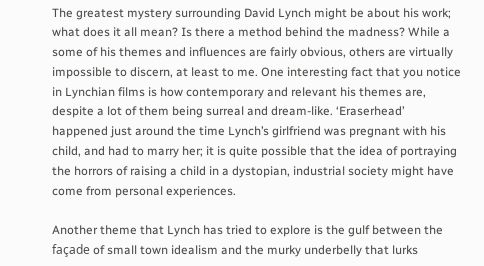The greatest mystery surrounding David Lynch might be about his work; what does it all mean? Is there a method behind the madness? While a some of his themes and influences are fairly obvious, others are virtually impossible to discern, at least to me. One interesting fact that you notice in Lynchian films is how contemporary and relevant his themes are, despite a lot of them being surreal and dream-like. ‘Eraserhead’ happened just around the time Lynch’s girlfriend was pregnant with his child, and had to marry her; it is quite possible that the idea of portraying the horrors of raising a child in a dystopian, industrial society might have come from personal experiences.

Another theme that Lynch has tried to explore is the gulf between the façade of small town idealism and the murky underbelly that lurks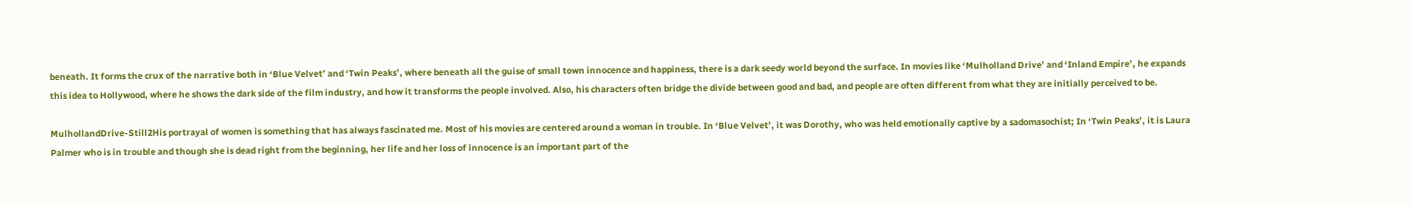beneath. It forms the crux of the narrative both in ‘Blue Velvet’ and ‘Twin Peaks’, where beneath all the guise of small town innocence and happiness, there is a dark seedy world beyond the surface. In movies like ‘Mulholland Drive’ and ‘Inland Empire’, he expands this idea to Hollywood, where he shows the dark side of the film industry, and how it transforms the people involved. Also, his characters often bridge the divide between good and bad, and people are often different from what they are initially perceived to be.

MulhollandDrive-Still2His portrayal of women is something that has always fascinated me. Most of his movies are centered around a woman in trouble. In ‘Blue Velvet’, it was Dorothy, who was held emotionally captive by a sadomasochist; In ‘Twin Peaks’, it is Laura Palmer who is in trouble and though she is dead right from the beginning, her life and her loss of innocence is an important part of the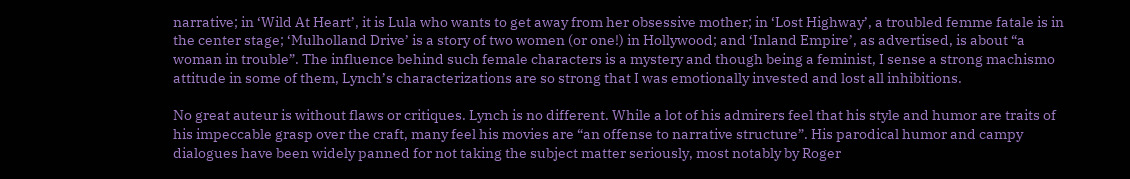narrative; in ‘Wild At Heart’, it is Lula who wants to get away from her obsessive mother; in ‘Lost Highway’, a troubled femme fatale is in the center stage; ‘Mulholland Drive’ is a story of two women (or one!) in Hollywood; and ‘Inland Empire’, as advertised, is about “a woman in trouble”. The influence behind such female characters is a mystery and though being a feminist, I sense a strong machismo attitude in some of them, Lynch’s characterizations are so strong that I was emotionally invested and lost all inhibitions.

No great auteur is without flaws or critiques. Lynch is no different. While a lot of his admirers feel that his style and humor are traits of his impeccable grasp over the craft, many feel his movies are “an offense to narrative structure”. His parodical humor and campy dialogues have been widely panned for not taking the subject matter seriously, most notably by Roger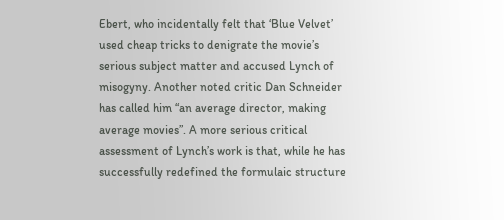Ebert, who incidentally felt that ‘Blue Velvet’ used cheap tricks to denigrate the movie’s serious subject matter and accused Lynch of misogyny. Another noted critic Dan Schneider has called him “an average director, making average movies”. A more serious critical assessment of Lynch’s work is that, while he has successfully redefined the formulaic structure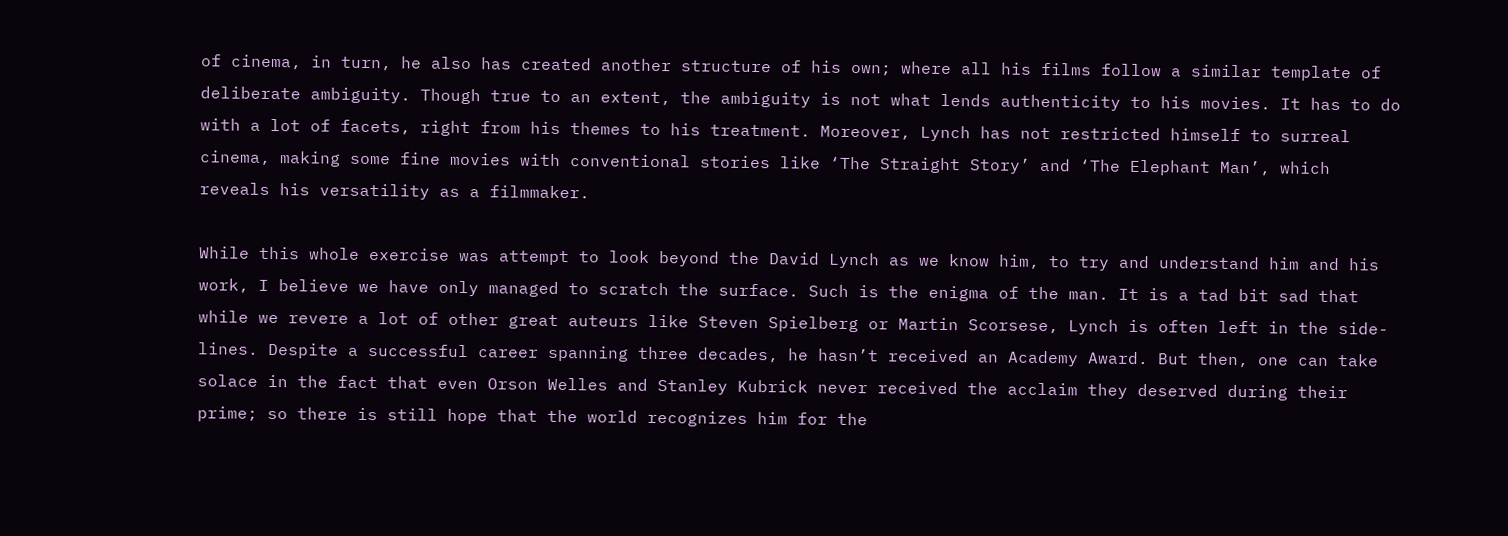of cinema, in turn, he also has created another structure of his own; where all his films follow a similar template of deliberate ambiguity. Though true to an extent, the ambiguity is not what lends authenticity to his movies. It has to do with a lot of facets, right from his themes to his treatment. Moreover, Lynch has not restricted himself to surreal cinema, making some fine movies with conventional stories like ‘The Straight Story’ and ‘The Elephant Man’, which reveals his versatility as a filmmaker.

While this whole exercise was attempt to look beyond the David Lynch as we know him, to try and understand him and his work, I believe we have only managed to scratch the surface. Such is the enigma of the man. It is a tad bit sad that while we revere a lot of other great auteurs like Steven Spielberg or Martin Scorsese, Lynch is often left in the side-lines. Despite a successful career spanning three decades, he hasn’t received an Academy Award. But then, one can take solace in the fact that even Orson Welles and Stanley Kubrick never received the acclaim they deserved during their prime; so there is still hope that the world recognizes him for the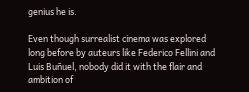genius he is.

Even though surrealist cinema was explored long before by auteurs like Federico Fellini and Luis Buñuel, nobody did it with the flair and ambition of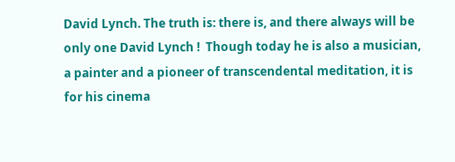David Lynch. The truth is: there is, and there always will be only one David Lynch !  Though today he is also a musician, a painter and a pioneer of transcendental meditation, it is for his cinema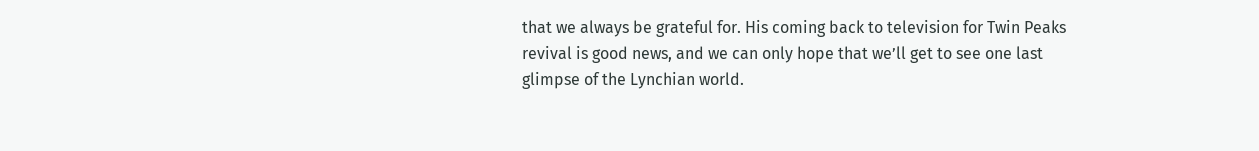that we always be grateful for. His coming back to television for Twin Peaks revival is good news, and we can only hope that we’ll get to see one last glimpse of the Lynchian world.